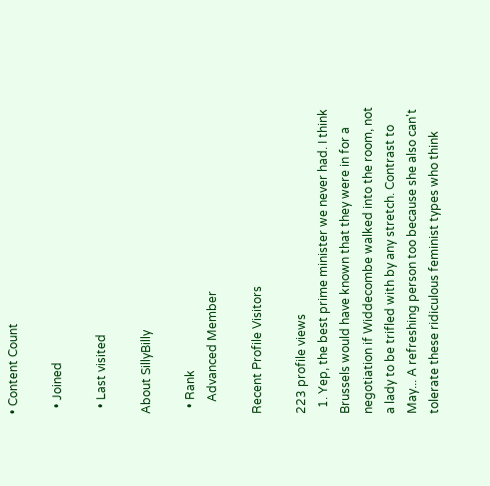• Content Count

  • Joined

  • Last visited

About SillyBilly

  • Rank
    Advanced Member

Recent Profile Visitors

223 profile views
  1. Yep, the best prime minister we never had. I think Brussels would have known that they were in for a negotiation if Widdecombe walked into the room, not a lady to be trifled with by any stretch. Contrast to May... A refreshing person too because she also can't tolerate these ridiculous feminist types who think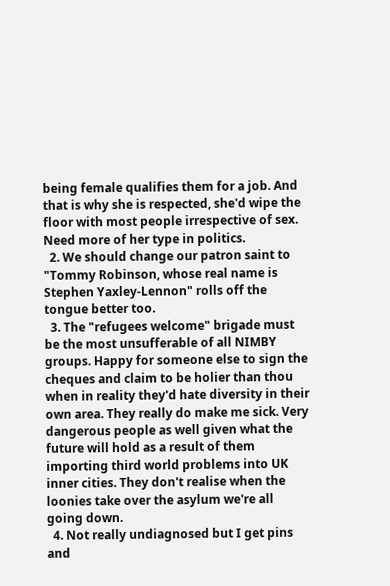being female qualifies them for a job. And that is why she is respected, she'd wipe the floor with most people irrespective of sex. Need more of her type in politics.
  2. We should change our patron saint to "Tommy Robinson, whose real name is Stephen Yaxley-Lennon" rolls off the tongue better too.
  3. The "refugees welcome" brigade must be the most unsufferable of all NIMBY groups. Happy for someone else to sign the cheques and claim to be holier than thou when in reality they'd hate diversity in their own area. They really do make me sick. Very dangerous people as well given what the future will hold as a result of them importing third world problems into UK inner cities. They don't realise when the loonies take over the asylum we're all going down.
  4. Not really undiagnosed but I get pins and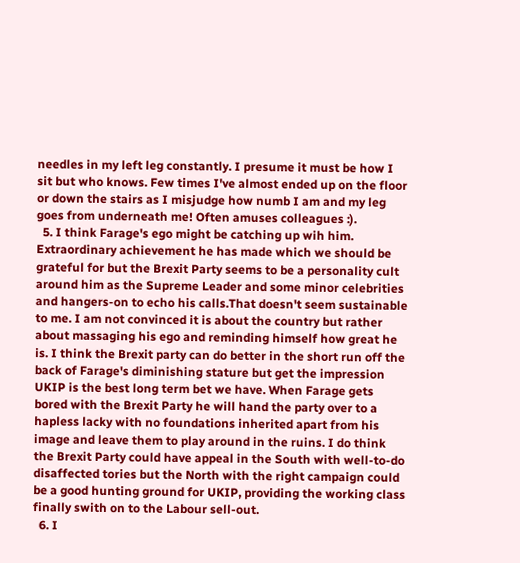needles in my left leg constantly. I presume it must be how I sit but who knows. Few times I've almost ended up on the floor or down the stairs as I misjudge how numb I am and my leg goes from underneath me! Often amuses colleagues :).
  5. I think Farage's ego might be catching up wih him. Extraordinary achievement he has made which we should be grateful for but the Brexit Party seems to be a personality cult around him as the Supreme Leader and some minor celebrities and hangers-on to echo his calls.That doesn't seem sustainable to me. I am not convinced it is about the country but rather about massaging his ego and reminding himself how great he is. I think the Brexit party can do better in the short run off the back of Farage's diminishing stature but get the impression UKIP is the best long term bet we have. When Farage gets bored with the Brexit Party he will hand the party over to a hapless lacky with no foundations inherited apart from his image and leave them to play around in the ruins. I do think the Brexit Party could have appeal in the South with well-to-do disaffected tories but the North with the right campaign could be a good hunting ground for UKIP, providing the working class finally swith on to the Labour sell-out.
  6. I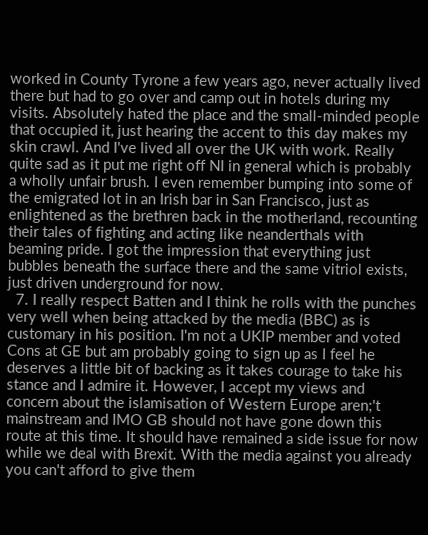worked in County Tyrone a few years ago, never actually lived there but had to go over and camp out in hotels during my visits. Absolutely hated the place and the small-minded people that occupied it, just hearing the accent to this day makes my skin crawl. And I've lived all over the UK with work. Really quite sad as it put me right off NI in general which is probably a wholly unfair brush. I even remember bumping into some of the emigrated lot in an Irish bar in San Francisco, just as enlightened as the brethren back in the motherland, recounting their tales of fighting and acting like neanderthals with beaming pride. I got the impression that everything just bubbles beneath the surface there and the same vitriol exists, just driven underground for now.
  7. I really respect Batten and I think he rolls with the punches very well when being attacked by the media (BBC) as is customary in his position. I'm not a UKIP member and voted Cons at GE but am probably going to sign up as I feel he deserves a little bit of backing as it takes courage to take his stance and I admire it. However, I accept my views and concern about the islamisation of Western Europe aren;'t mainstream and IMO GB should not have gone down this route at this time. It should have remained a side issue for now while we deal with Brexit. With the media against you already you can't afford to give them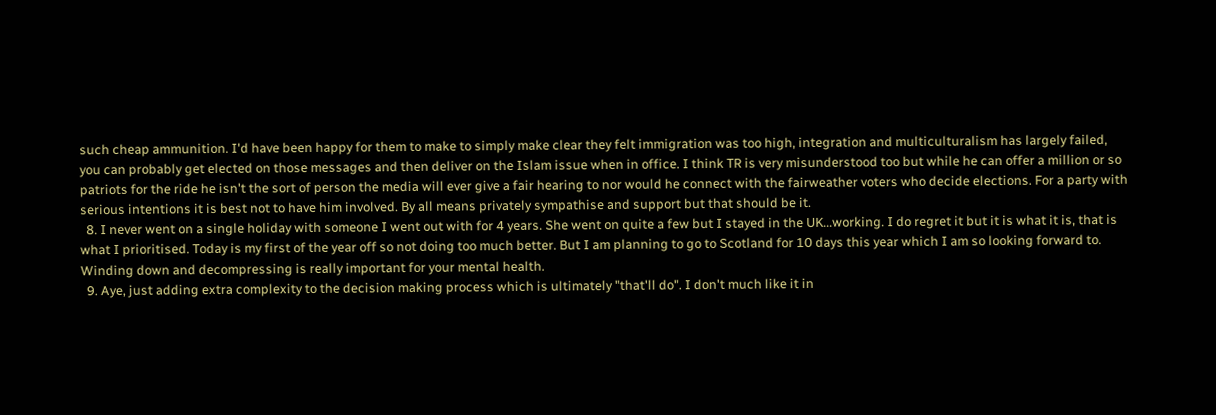such cheap ammunition. I'd have been happy for them to make to simply make clear they felt immigration was too high, integration and multiculturalism has largely failed, you can probably get elected on those messages and then deliver on the Islam issue when in office. I think TR is very misunderstood too but while he can offer a million or so patriots for the ride he isn't the sort of person the media will ever give a fair hearing to nor would he connect with the fairweather voters who decide elections. For a party with serious intentions it is best not to have him involved. By all means privately sympathise and support but that should be it.
  8. I never went on a single holiday with someone I went out with for 4 years. She went on quite a few but I stayed in the UK...working. I do regret it but it is what it is, that is what I prioritised. Today is my first of the year off so not doing too much better. But I am planning to go to Scotland for 10 days this year which I am so looking forward to. Winding down and decompressing is really important for your mental health.
  9. Aye, just adding extra complexity to the decision making process which is ultimately "that'll do". I don't much like it in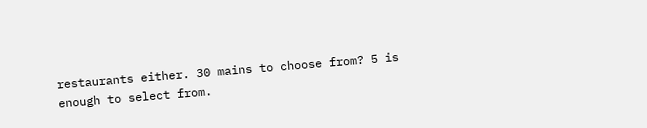restaurants either. 30 mains to choose from? 5 is enough to select from.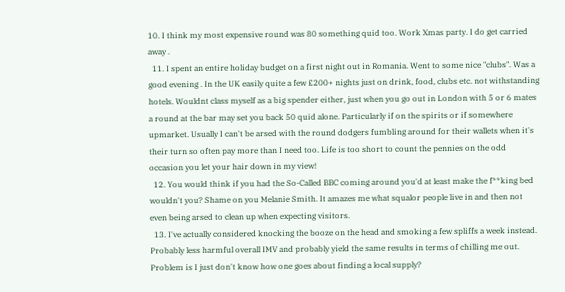10. I think my most expensive round was 80 something quid too. Work Xmas party. I do get carried away .
  11. I spent an entire holiday budget on a first night out in Romania. Went to some nice "clubs". Was a good evening . In the UK easily quite a few £200+ nights just on drink, food, clubs etc. not withstanding hotels. Wouldnt class myself as a big spender either, just when you go out in London with 5 or 6 mates a round at the bar may set you back 50 quid alone. Particularly if on the spirits or if somewhere upmarket. Usually I can't be arsed with the round dodgers fumbling around for their wallets when it's their turn so often pay more than I need too. Life is too short to count the pennies on the odd occasion you let your hair down in my view!
  12. You would think if you had the So-Called BBC coming around you'd at least make the f**king bed wouldn't you? Shame on you Melanie Smith. It amazes me what squalor people live in and then not even being arsed to clean up when expecting visitors.
  13. I've actually considered knocking the booze on the head and smoking a few spliffs a week instead. Probably less harmful overall IMV and probably yield the same results in terms of chilling me out. Problem is I just don't know how one goes about finding a local supply?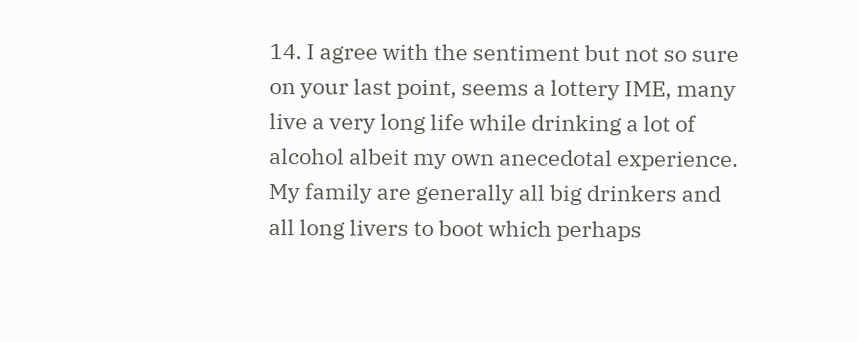14. I agree with the sentiment but not so sure on your last point, seems a lottery IME, many live a very long life while drinking a lot of alcohol albeit my own anecedotal experience. My family are generally all big drinkers and all long livers to boot which perhaps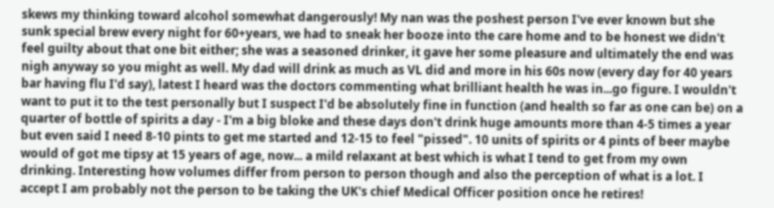skews my thinking toward alcohol somewhat dangerously! My nan was the poshest person I've ever known but she sunk special brew every night for 60+years, we had to sneak her booze into the care home and to be honest we didn't feel guilty about that one bit either; she was a seasoned drinker, it gave her some pleasure and ultimately the end was nigh anyway so you might as well. My dad will drink as much as VL did and more in his 60s now (every day for 40 years bar having flu I'd say), latest I heard was the doctors commenting what brilliant health he was in...go figure. I wouldn't want to put it to the test personally but I suspect I'd be absolutely fine in function (and health so far as one can be) on a quarter of bottle of spirits a day - I'm a big bloke and these days don't drink huge amounts more than 4-5 times a year but even said I need 8-10 pints to get me started and 12-15 to feel "pissed". 10 units of spirits or 4 pints of beer maybe would of got me tipsy at 15 years of age, now... a mild relaxant at best which is what I tend to get from my own drinking. Interesting how volumes differ from person to person though and also the perception of what is a lot. I accept I am probably not the person to be taking the UK's chief Medical Officer position once he retires!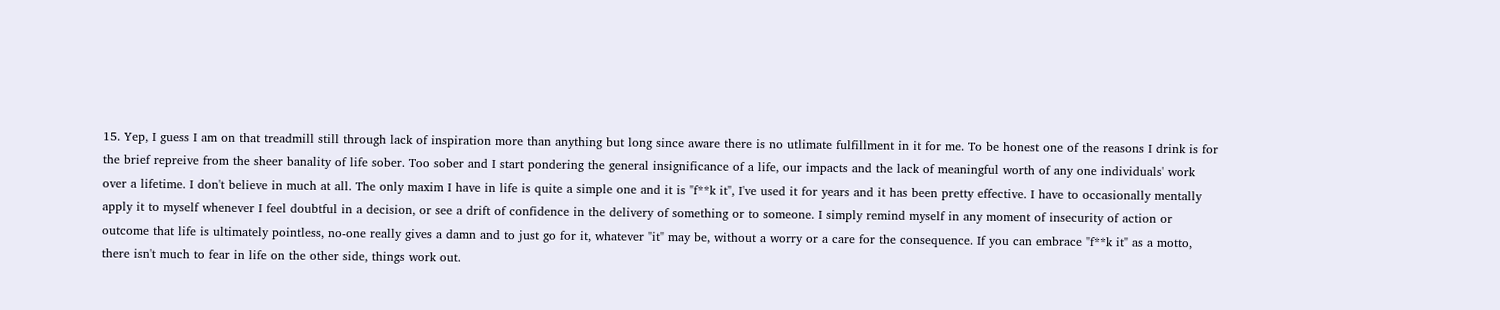15. Yep, I guess I am on that treadmill still through lack of inspiration more than anything but long since aware there is no utlimate fulfillment in it for me. To be honest one of the reasons I drink is for the brief repreive from the sheer banality of life sober. Too sober and I start pondering the general insignificance of a life, our impacts and the lack of meaningful worth of any one individuals' work over a lifetime. I don't believe in much at all. The only maxim I have in life is quite a simple one and it is "f**k it", I've used it for years and it has been pretty effective. I have to occasionally mentally apply it to myself whenever I feel doubtful in a decision, or see a drift of confidence in the delivery of something or to someone. I simply remind myself in any moment of insecurity of action or outcome that life is ultimately pointless, no-one really gives a damn and to just go for it, whatever "it" may be, without a worry or a care for the consequence. If you can embrace "f**k it" as a motto, there isn't much to fear in life on the other side, things work out.